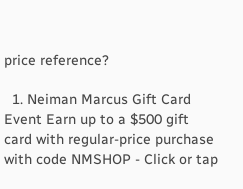price reference?

  1. Neiman Marcus Gift Card Event Earn up to a $500 gift card with regular-price purchase with code NMSHOP - Click or tap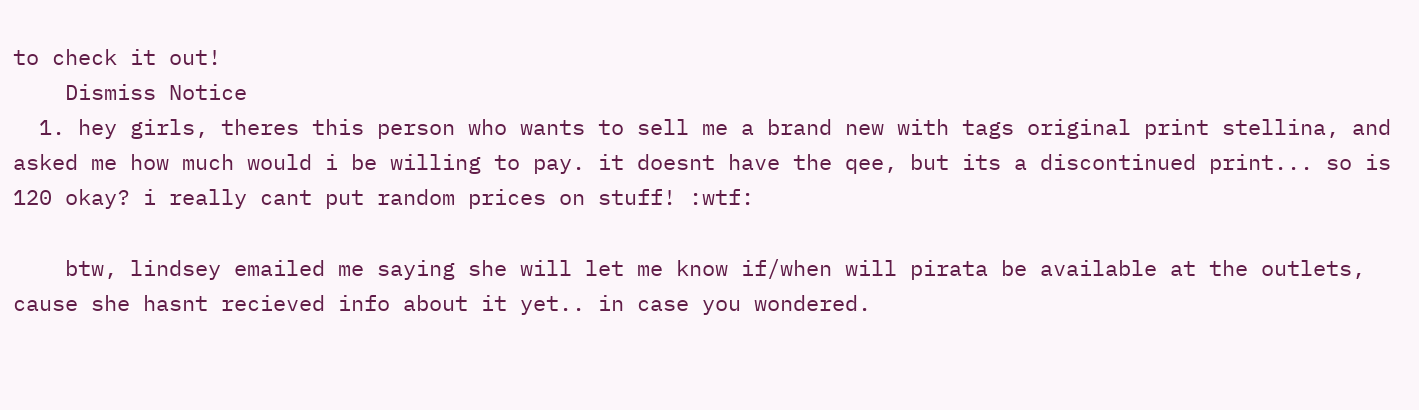to check it out!
    Dismiss Notice
  1. hey girls, theres this person who wants to sell me a brand new with tags original print stellina, and asked me how much would i be willing to pay. it doesnt have the qee, but its a discontinued print... so is 120 okay? i really cant put random prices on stuff! :wtf:

    btw, lindsey emailed me saying she will let me know if/when will pirata be available at the outlets, cause she hasnt recieved info about it yet.. in case you wondered.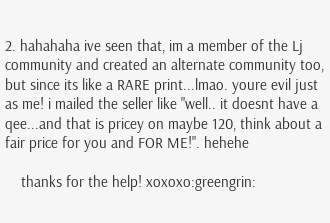2. hahahaha ive seen that, im a member of the Lj community and created an alternate community too, but since its like a RARE print...lmao. youre evil just as me! i mailed the seller like "well.. it doesnt have a qee...and that is pricey on maybe 120, think about a fair price for you and FOR ME!". hehehe

    thanks for the help! xoxoxo:greengrin: